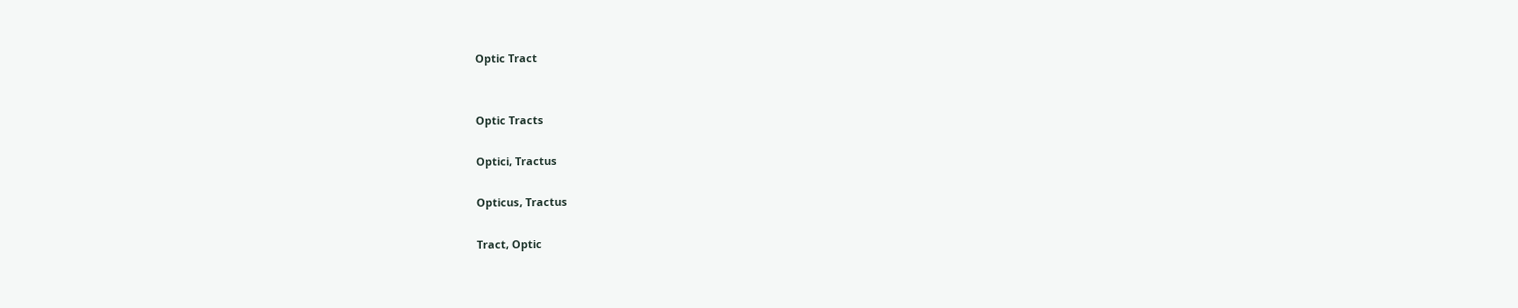Optic Tract


Optic Tracts

Optici, Tractus

Opticus, Tractus

Tract, Optic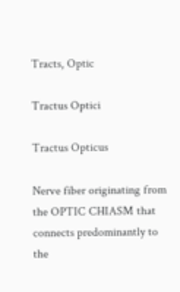Tracts, Optic

Tractus Optici

Tractus Opticus

Nerve fiber originating from the OPTIC CHIASM that connects predominantly to the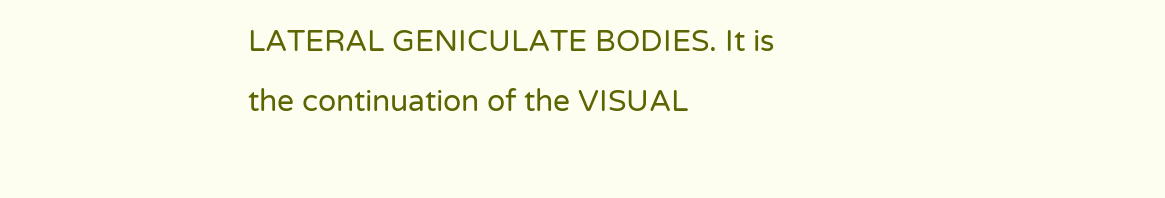LATERAL GENICULATE BODIES. It is the continuation of the VISUAL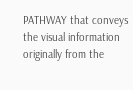PATHWAY that conveys the visual information originally from the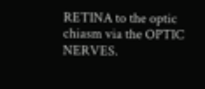RETINA to the optic chiasm via the OPTIC NERVES.